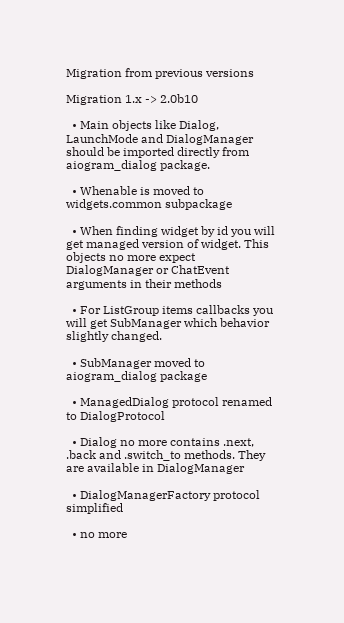Migration from previous versions

Migration 1.x -> 2.0b10

  • Main objects like Dialog, LaunchMode and DialogManager should be imported directly from aiogram_dialog package.

  • Whenable is moved to widgets.common subpackage

  • When finding widget by id you will get managed version of widget. This objects no more expect DialogManager or ChatEvent arguments in their methods

  • For ListGroup items callbacks you will get SubManager which behavior slightly changed.

  • SubManager moved to aiogram_dialog package

  • ManagedDialog protocol renamed to DialogProtocol

  • Dialog no more contains .next, .back and .switch_to methods. They are available in DialogManager

  • DialogManagerFactory protocol simplified

  • no more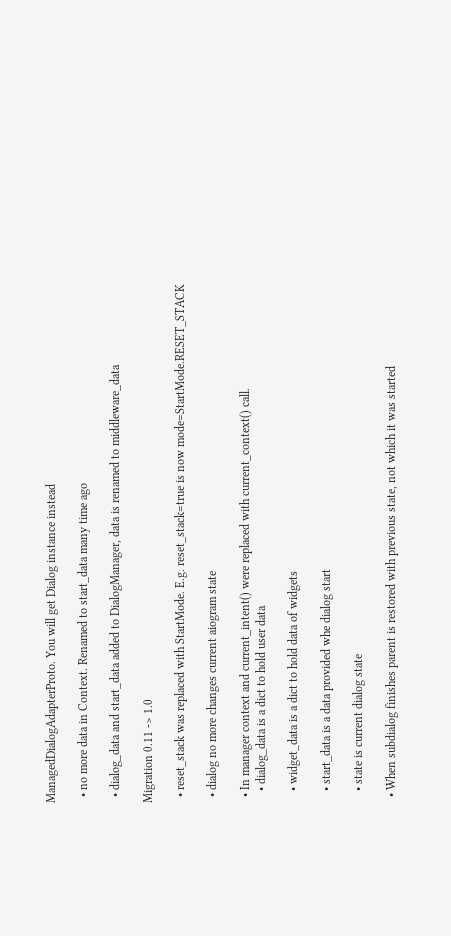ManagedDialogAdapterProto. You will get Dialog instance instead

  • no more data in Context. Renamed to start_data many time ago

  • dialog_data and start_data added to DialogManager, data is renamed to middleware_data

Migration 0.11 -> 1.0

  • reset_stack was replaced with StartMode. E.g. reset_stack=true is now mode=StartMode.RESET_STACK

  • dialog no more changes current aiogram state

  • In manager context and current_intent() were replaced with current_context() call.
    • dialog_data is a dict to hold user data

    • widget_data is a dict to hold data of widgets

    • start_data is a data provided whe dialog start

    • state is current dialog state

  • When subdialog finishes parent is restored with previous state, not which it was started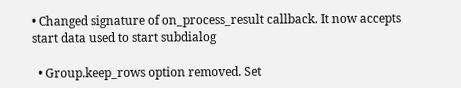• Changed signature of on_process_result callback. It now accepts start data used to start subdialog

  • Group.keep_rows option removed. Set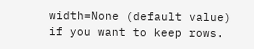width=None (default value) if you want to keep rows.